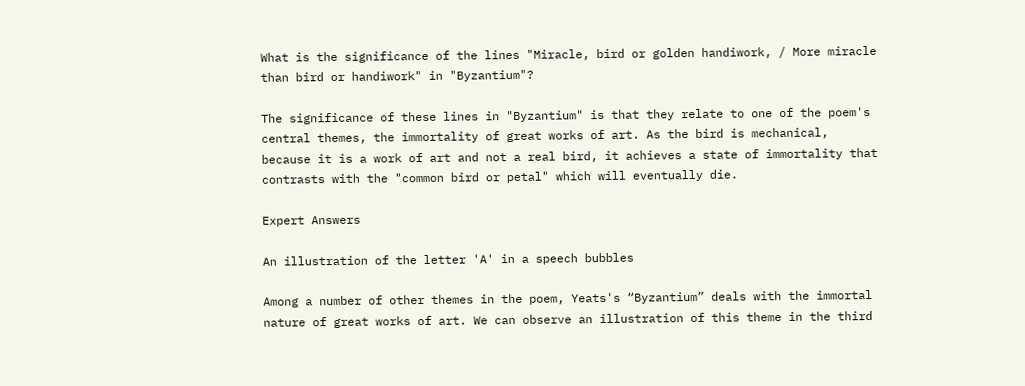What is the significance of the lines "Miracle, bird or golden handiwork, / More miracle than bird or handiwork" in "Byzantium"?

The significance of these lines in "Byzantium" is that they relate to one of the poem's central themes, the immortality of great works of art. As the bird is mechanical, because it is a work of art and not a real bird, it achieves a state of immortality that contrasts with the "common bird or petal" which will eventually die.

Expert Answers

An illustration of the letter 'A' in a speech bubbles

Among a number of other themes in the poem, Yeats's “Byzantium” deals with the immortal nature of great works of art. We can observe an illustration of this theme in the third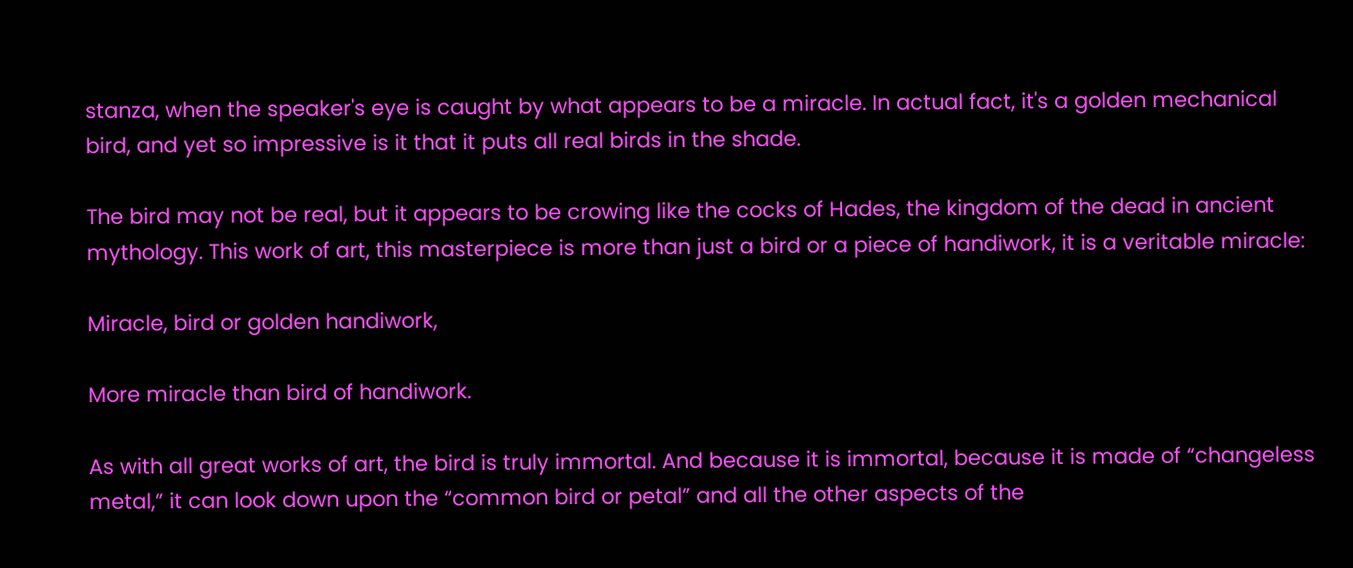stanza, when the speaker's eye is caught by what appears to be a miracle. In actual fact, it's a golden mechanical bird, and yet so impressive is it that it puts all real birds in the shade.

The bird may not be real, but it appears to be crowing like the cocks of Hades, the kingdom of the dead in ancient mythology. This work of art, this masterpiece is more than just a bird or a piece of handiwork, it is a veritable miracle:

Miracle, bird or golden handiwork,

More miracle than bird of handiwork.

As with all great works of art, the bird is truly immortal. And because it is immortal, because it is made of “changeless metal,” it can look down upon the “common bird or petal” and all the other aspects of the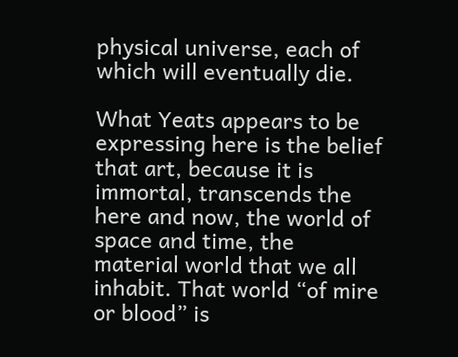physical universe, each of which will eventually die.

What Yeats appears to be expressing here is the belief that art, because it is immortal, transcends the here and now, the world of space and time, the material world that we all inhabit. That world “of mire or blood” is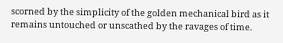scorned by the simplicity of the golden mechanical bird as it remains untouched or unscathed by the ravages of time.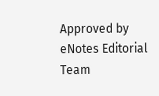Approved by eNotes Editorial Team